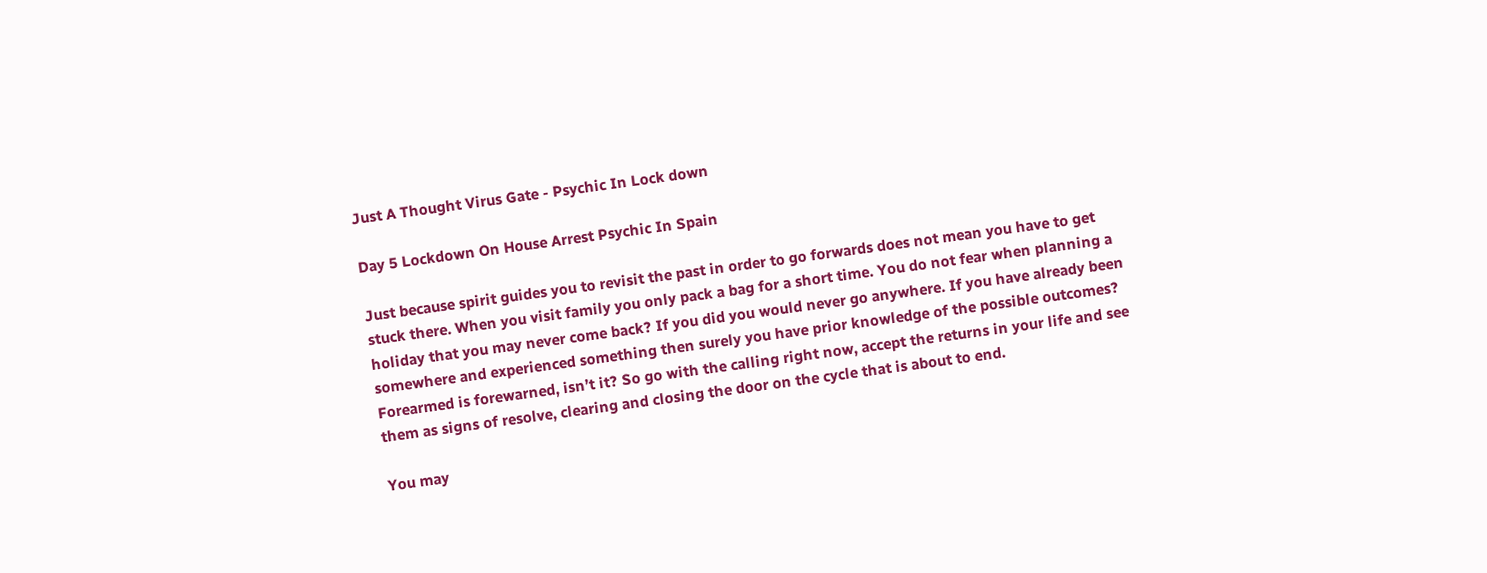Just A Thought Virus Gate - Psychic In Lock down

Day 5 Lockdown On House Arrest Psychic In Spain

Just because spirit guides you to revisit the past in order to go forwards does not mean you have to get stuck there. When you visit family you only pack a bag for a short time. You do not fear when planning a holiday that you may never come back? If you did you would never go anywhere. If you have already been somewhere and experienced something then surely you have prior knowledge of the possible outcomes? Forearmed is forewarned, isn’t it? So go with the calling right now, accept the returns in your life and see them as signs of resolve, clearing and closing the door on the cycle that is about to end.

You may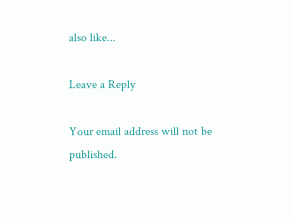also like...

Leave a Reply

Your email address will not be published.